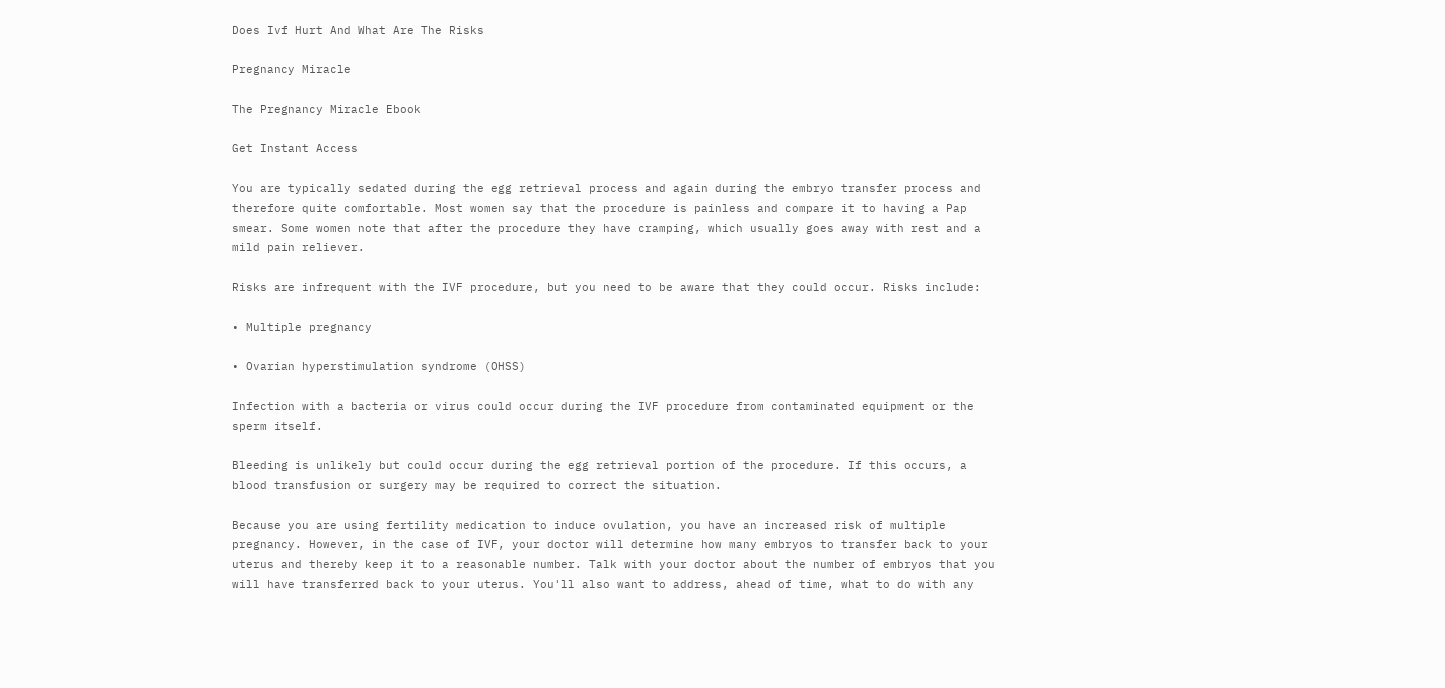Does Ivf Hurt And What Are The Risks

Pregnancy Miracle

The Pregnancy Miracle Ebook

Get Instant Access

You are typically sedated during the egg retrieval process and again during the embryo transfer process and therefore quite comfortable. Most women say that the procedure is painless and compare it to having a Pap smear. Some women note that after the procedure they have cramping, which usually goes away with rest and a mild pain reliever.

Risks are infrequent with the IVF procedure, but you need to be aware that they could occur. Risks include:

• Multiple pregnancy

• Ovarian hyperstimulation syndrome (OHSS)

Infection with a bacteria or virus could occur during the IVF procedure from contaminated equipment or the sperm itself.

Bleeding is unlikely but could occur during the egg retrieval portion of the procedure. If this occurs, a blood transfusion or surgery may be required to correct the situation.

Because you are using fertility medication to induce ovulation, you have an increased risk of multiple pregnancy. However, in the case of IVF, your doctor will determine how many embryos to transfer back to your uterus and thereby keep it to a reasonable number. Talk with your doctor about the number of embryos that you will have transferred back to your uterus. You'll also want to address, ahead of time, what to do with any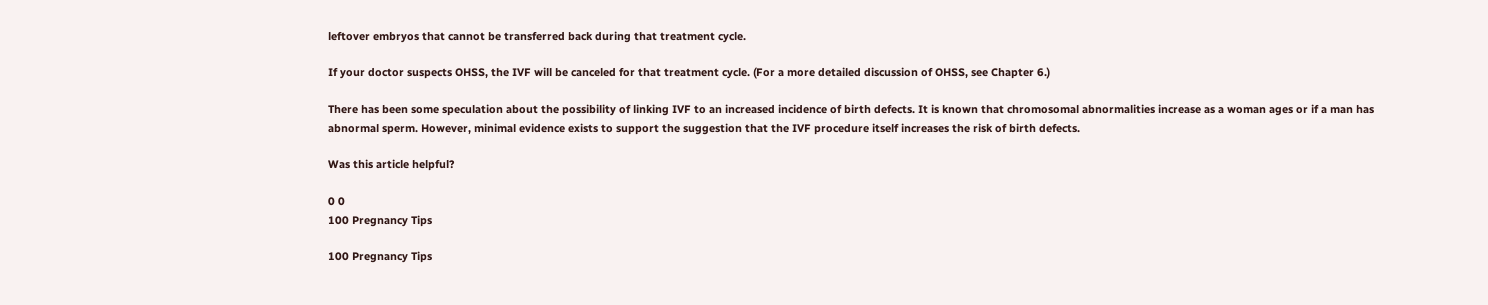leftover embryos that cannot be transferred back during that treatment cycle.

If your doctor suspects OHSS, the IVF will be canceled for that treatment cycle. (For a more detailed discussion of OHSS, see Chapter 6.)

There has been some speculation about the possibility of linking IVF to an increased incidence of birth defects. It is known that chromosomal abnormalities increase as a woman ages or if a man has abnormal sperm. However, minimal evidence exists to support the suggestion that the IVF procedure itself increases the risk of birth defects.

Was this article helpful?

0 0
100 Pregnancy Tips

100 Pregnancy Tips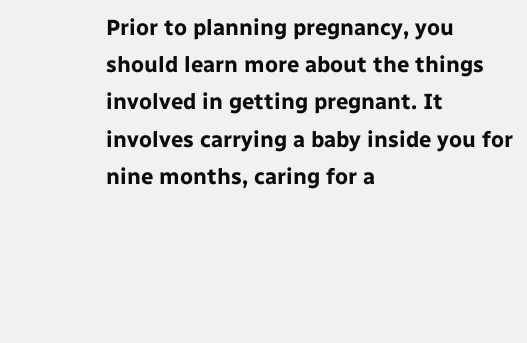Prior to planning pregnancy, you should learn more about the things involved in getting pregnant. It involves carrying a baby inside you for nine months, caring for a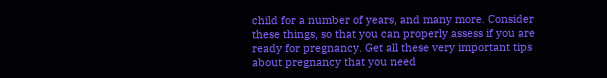child for a number of years, and many more. Consider these things, so that you can properly assess if you are ready for pregnancy. Get all these very important tips about pregnancy that you need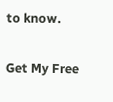to know.

Get My Free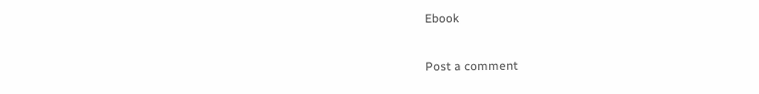Ebook

Post a comment